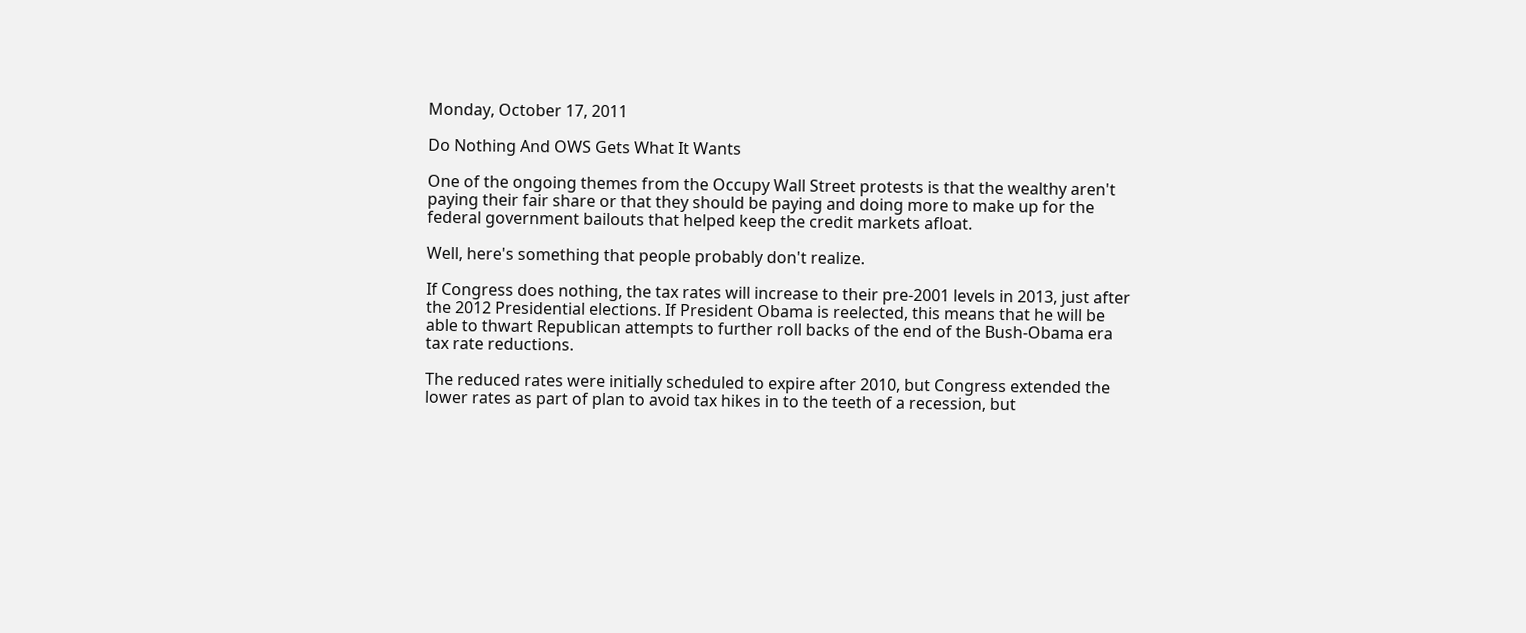Monday, October 17, 2011

Do Nothing And OWS Gets What It Wants

One of the ongoing themes from the Occupy Wall Street protests is that the wealthy aren't paying their fair share or that they should be paying and doing more to make up for the federal government bailouts that helped keep the credit markets afloat.

Well, here's something that people probably don't realize.

If Congress does nothing, the tax rates will increase to their pre-2001 levels in 2013, just after the 2012 Presidential elections. If President Obama is reelected, this means that he will be able to thwart Republican attempts to further roll backs of the end of the Bush-Obama era tax rate reductions.

The reduced rates were initially scheduled to expire after 2010, but Congress extended the lower rates as part of plan to avoid tax hikes in to the teeth of a recession, but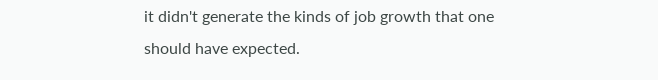it didn't generate the kinds of job growth that one should have expected.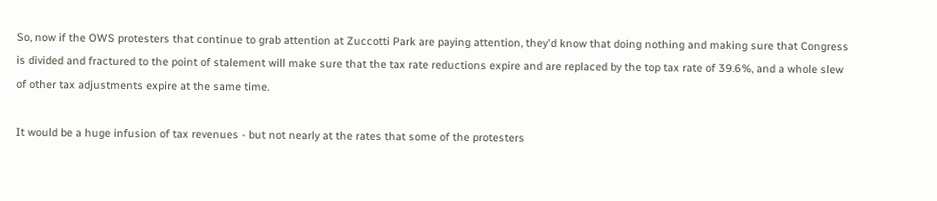So, now if the OWS protesters that continue to grab attention at Zuccotti Park are paying attention, they'd know that doing nothing and making sure that Congress is divided and fractured to the point of stalement will make sure that the tax rate reductions expire and are replaced by the top tax rate of 39.6%, and a whole slew of other tax adjustments expire at the same time.

It would be a huge infusion of tax revenues - but not nearly at the rates that some of the protesters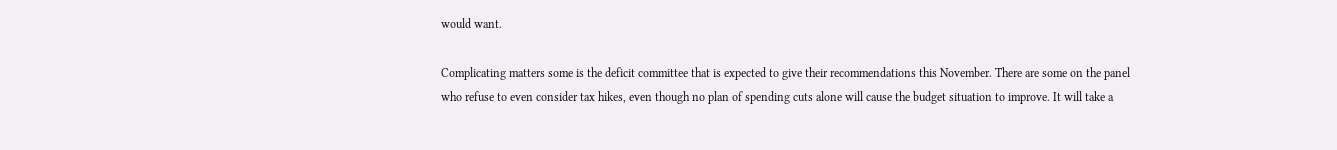would want.

Complicating matters some is the deficit committee that is expected to give their recommendations this November. There are some on the panel who refuse to even consider tax hikes, even though no plan of spending cuts alone will cause the budget situation to improve. It will take a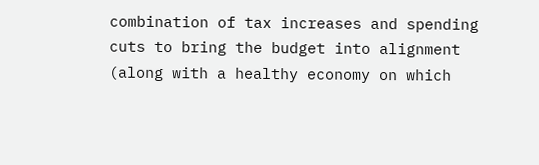combination of tax increases and spending cuts to bring the budget into alignment (along with a healthy economy on which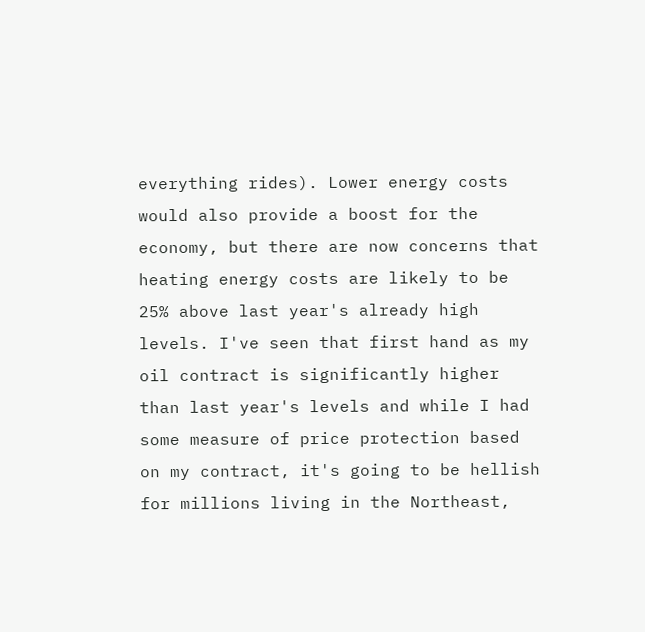everything rides). Lower energy costs would also provide a boost for the economy, but there are now concerns that heating energy costs are likely to be 25% above last year's already high levels. I've seen that first hand as my oil contract is significantly higher than last year's levels and while I had some measure of price protection based on my contract, it's going to be hellish for millions living in the Northeast,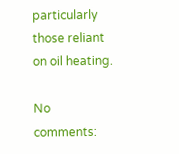particularly those reliant on oil heating.

No comments: